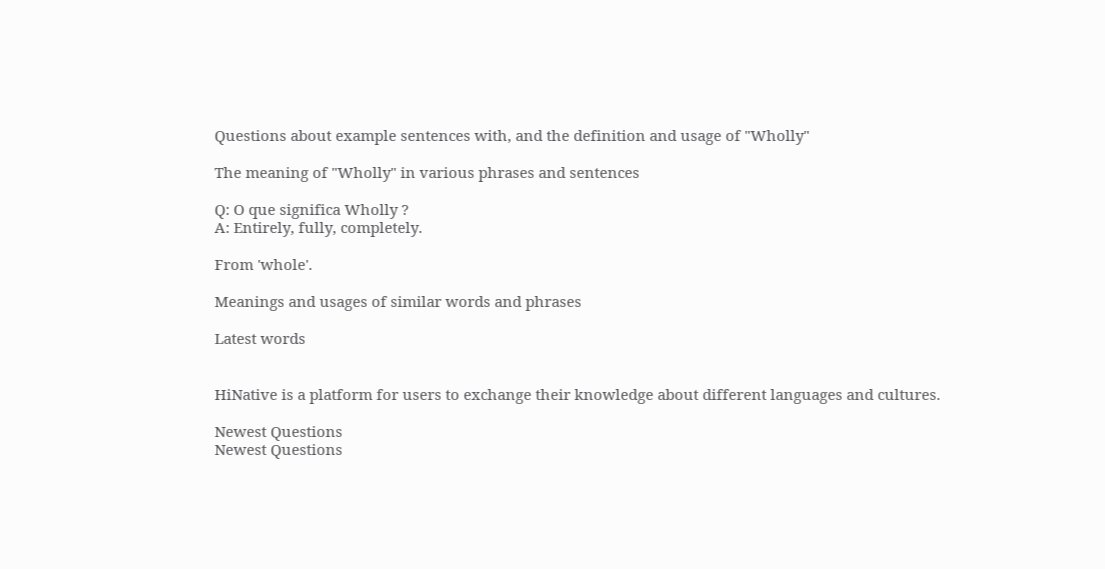Questions about example sentences with, and the definition and usage of "Wholly"

The meaning of "Wholly" in various phrases and sentences

Q: O que significa Wholly ?
A: Entirely, fully, completely.

From 'whole'.

Meanings and usages of similar words and phrases

Latest words


HiNative is a platform for users to exchange their knowledge about different languages and cultures.

Newest Questions
Newest Questions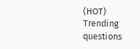(HOT)
Trending questions